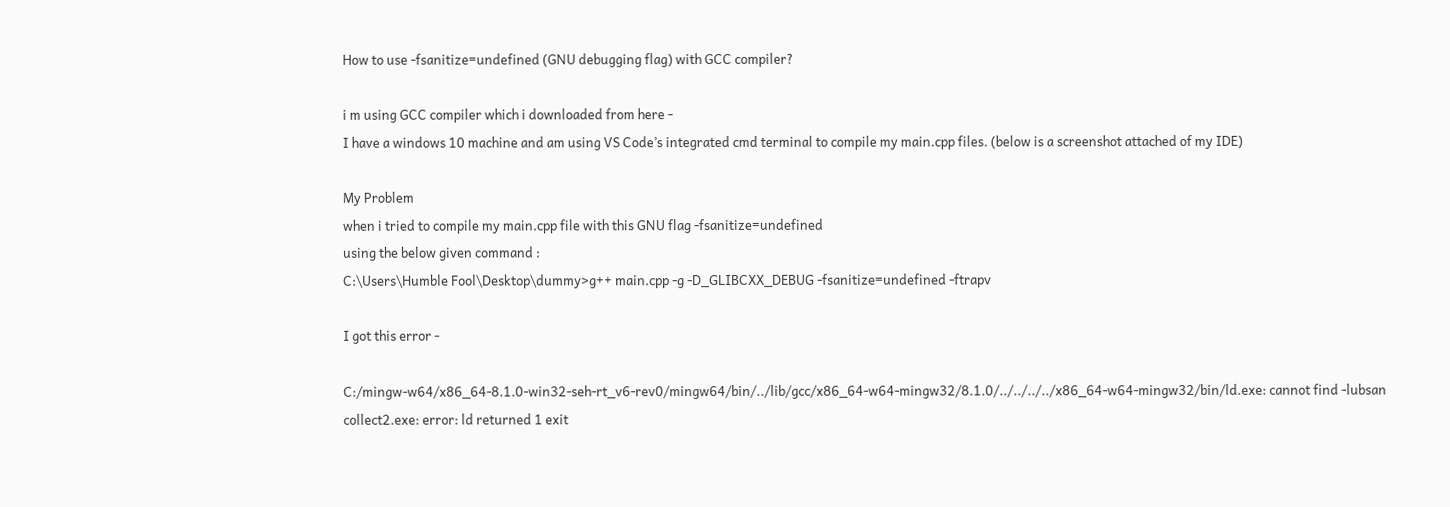How to use -fsanitize=undefined (GNU debugging flag) with GCC compiler?

i m using GCC compiler which i downloaded from here -
I have a windows 10 machine and am using VS Code’s integrated cmd terminal to compile my main.cpp files. (below is a screenshot attached of my IDE)

My Problem
when i tried to compile my main.cpp file with this GNU flag -fsanitize=undefined
using the below given command :
C:\Users\Humble Fool\Desktop\dummy>g++ main.cpp -g -D_GLIBCXX_DEBUG -fsanitize=undefined -ftrapv

I got this error -

C:/mingw-w64/x86_64-8.1.0-win32-seh-rt_v6-rev0/mingw64/bin/../lib/gcc/x86_64-w64-mingw32/8.1.0/../../../../x86_64-w64-mingw32/bin/ld.exe: cannot find -lubsan
collect2.exe: error: ld returned 1 exit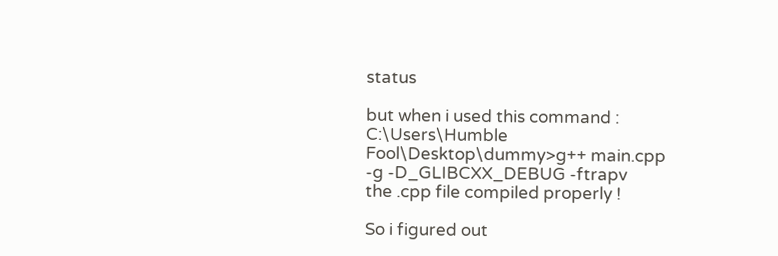status

but when i used this command :
C:\Users\Humble Fool\Desktop\dummy>g++ main.cpp -g -D_GLIBCXX_DEBUG -ftrapv
the .cpp file compiled properly !

So i figured out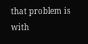that problem is with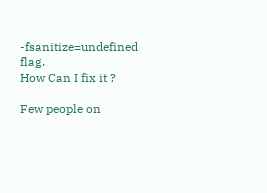-fsanitize=undefined flag.
How Can I fix it ?

Few people on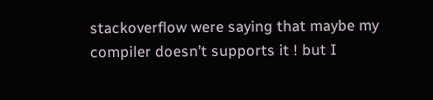stackoverflow were saying that maybe my compiler doesn’t supports it ! but I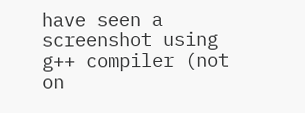have seen a screenshot using g++ compiler (not on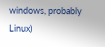windows, probably Linux)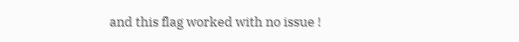and this flag worked with no issue !